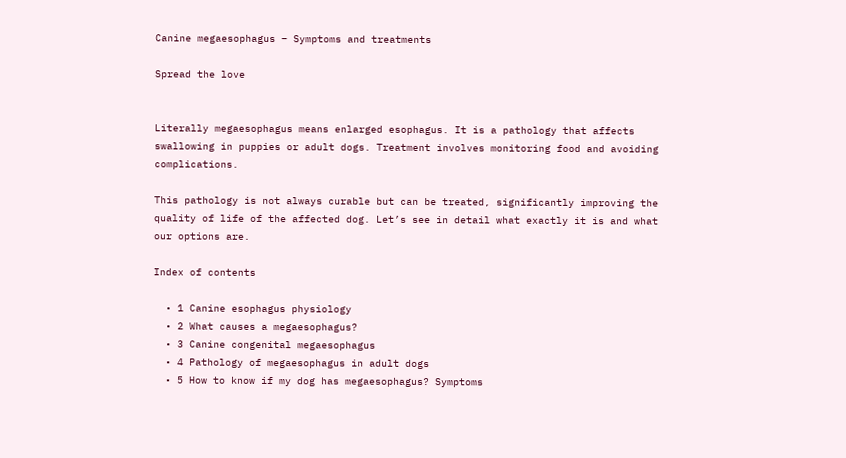Canine megaesophagus – Symptoms and treatments

Spread the love


Literally megaesophagus means enlarged esophagus. It is a pathology that affects swallowing in puppies or adult dogs. Treatment involves monitoring food and avoiding complications.

This pathology is not always curable but can be treated, significantly improving the quality of life of the affected dog. Let’s see in detail what exactly it is and what our options are.

Index of contents

  • 1 Canine esophagus physiology
  • 2 What causes a megaesophagus?
  • 3 Canine congenital megaesophagus
  • 4 Pathology of megaesophagus in adult dogs
  • 5 How to know if my dog has megaesophagus? Symptoms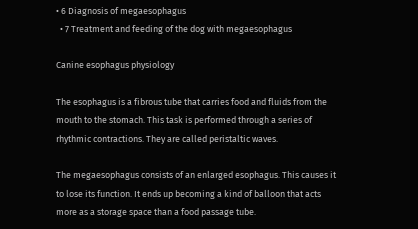• 6 Diagnosis of megaesophagus
  • 7 Treatment and feeding of the dog with megaesophagus

Canine esophagus physiology

The esophagus is a fibrous tube that carries food and fluids from the mouth to the stomach. This task is performed through a series of rhythmic contractions. They are called peristaltic waves.

The megaesophagus consists of an enlarged esophagus. This causes it to lose its function. It ends up becoming a kind of balloon that acts more as a storage space than a food passage tube.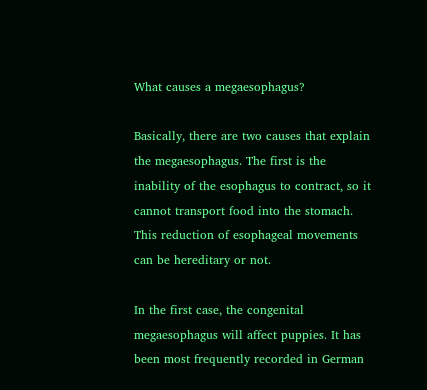What causes a megaesophagus?

Basically, there are two causes that explain the megaesophagus. The first is the inability of the esophagus to contract, so it cannot transport food into the stomach. This reduction of esophageal movements can be hereditary or not.

In the first case, the congenital megaesophagus will affect puppies. It has been most frequently recorded in German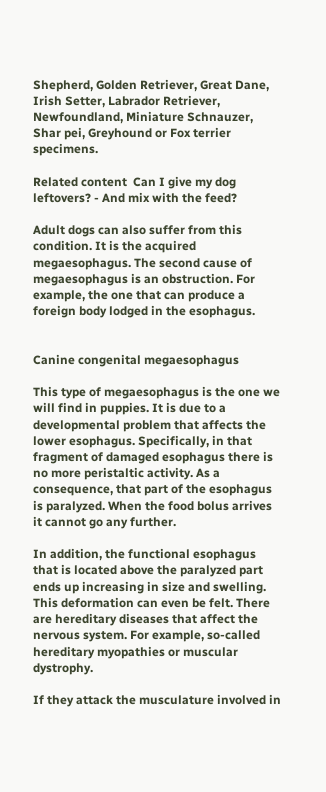Shepherd, Golden Retriever, Great Dane, Irish Setter, Labrador Retriever, Newfoundland, Miniature Schnauzer, Shar pei, Greyhound or Fox terrier specimens.

Related content  Can I give my dog leftovers? - And mix with the feed?

Adult dogs can also suffer from this condition. It is the acquired megaesophagus. The second cause of megaesophagus is an obstruction. For example, the one that can produce a foreign body lodged in the esophagus.


Canine congenital megaesophagus

This type of megaesophagus is the one we will find in puppies. It is due to a developmental problem that affects the lower esophagus. Specifically, in that fragment of damaged esophagus there is no more peristaltic activity. As a consequence, that part of the esophagus is paralyzed. When the food bolus arrives it cannot go any further.

In addition, the functional esophagus that is located above the paralyzed part ends up increasing in size and swelling. This deformation can even be felt. There are hereditary diseases that affect the nervous system. For example, so-called hereditary myopathies or muscular dystrophy.

If they attack the musculature involved in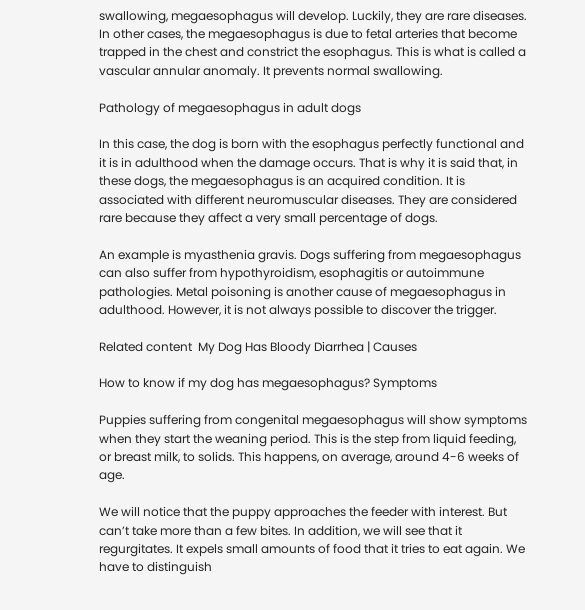swallowing, megaesophagus will develop. Luckily, they are rare diseases. In other cases, the megaesophagus is due to fetal arteries that become trapped in the chest and constrict the esophagus. This is what is called a vascular annular anomaly. It prevents normal swallowing.

Pathology of megaesophagus in adult dogs

In this case, the dog is born with the esophagus perfectly functional and it is in adulthood when the damage occurs. That is why it is said that, in these dogs, the megaesophagus is an acquired condition. It is associated with different neuromuscular diseases. They are considered rare because they affect a very small percentage of dogs.

An example is myasthenia gravis. Dogs suffering from megaesophagus can also suffer from hypothyroidism, esophagitis or autoimmune pathologies. Metal poisoning is another cause of megaesophagus in adulthood. However, it is not always possible to discover the trigger.

Related content  My Dog Has Bloody Diarrhea | Causes

How to know if my dog has megaesophagus? Symptoms

Puppies suffering from congenital megaesophagus will show symptoms when they start the weaning period. This is the step from liquid feeding, or breast milk, to solids. This happens, on average, around 4-6 weeks of age.

We will notice that the puppy approaches the feeder with interest. But can’t take more than a few bites. In addition, we will see that it regurgitates. It expels small amounts of food that it tries to eat again. We have to distinguish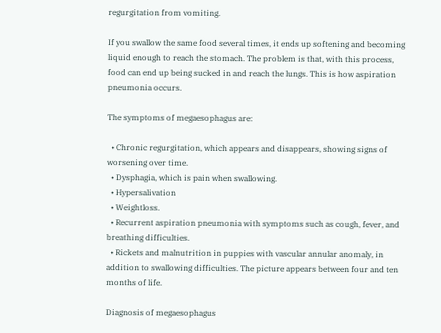regurgitation from vomiting.

If you swallow the same food several times, it ends up softening and becoming liquid enough to reach the stomach. The problem is that, with this process, food can end up being sucked in and reach the lungs. This is how aspiration pneumonia occurs.

The symptoms of megaesophagus are:

  • Chronic regurgitation, which appears and disappears, showing signs of worsening over time.
  • Dysphagia, which is pain when swallowing.
  • Hypersalivation
  • Weightloss.
  • Recurrent aspiration pneumonia with symptoms such as cough, fever, and breathing difficulties.
  • Rickets and malnutrition in puppies with vascular annular anomaly, in addition to swallowing difficulties. The picture appears between four and ten months of life.

Diagnosis of megaesophagus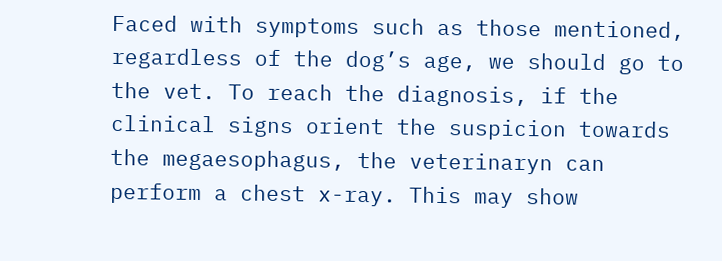Faced with symptoms such as those mentioned, regardless of the dog’s age, we should go to the vet. To reach the diagnosis, if the clinical signs orient the suspicion towards the megaesophagus, the veterinaryn can perform a chest x-ray. This may show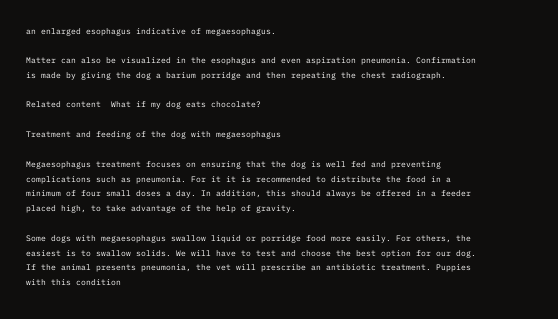an enlarged esophagus indicative of megaesophagus.

Matter can also be visualized in the esophagus and even aspiration pneumonia. Confirmation is made by giving the dog a barium porridge and then repeating the chest radiograph.

Related content  What if my dog eats chocolate?

Treatment and feeding of the dog with megaesophagus

Megaesophagus treatment focuses on ensuring that the dog is well fed and preventing complications such as pneumonia. For it it is recommended to distribute the food in a minimum of four small doses a day. In addition, this should always be offered in a feeder placed high, to take advantage of the help of gravity.

Some dogs with megaesophagus swallow liquid or porridge food more easily. For others, the easiest is to swallow solids. We will have to test and choose the best option for our dog. If the animal presents pneumonia, the vet will prescribe an antibiotic treatment. Puppies with this condition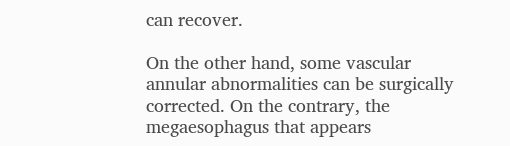can recover.

On the other hand, some vascular annular abnormalities can be surgically corrected. On the contrary, the megaesophagus that appears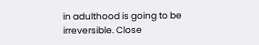in adulthood is going to be irreversible. Close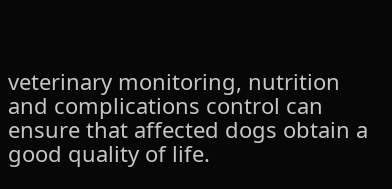veterinary monitoring, nutrition and complications control can ensure that affected dogs obtain a good quality of life.